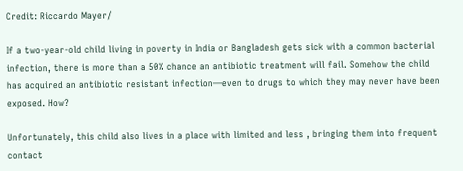Credit: Riccardo Mayer/

If a two-year-old child living in poverty in India or Bangladesh gets sick with a common bacterial infection, there is more than a 50% chance an antibiotic treatment will fail. Somehow the child has acquired an antibiotic resistant infection—even to drugs to which they may never have been exposed. How?

Unfortunately, this child also lives in a place with limited and less , bringing them into frequent contact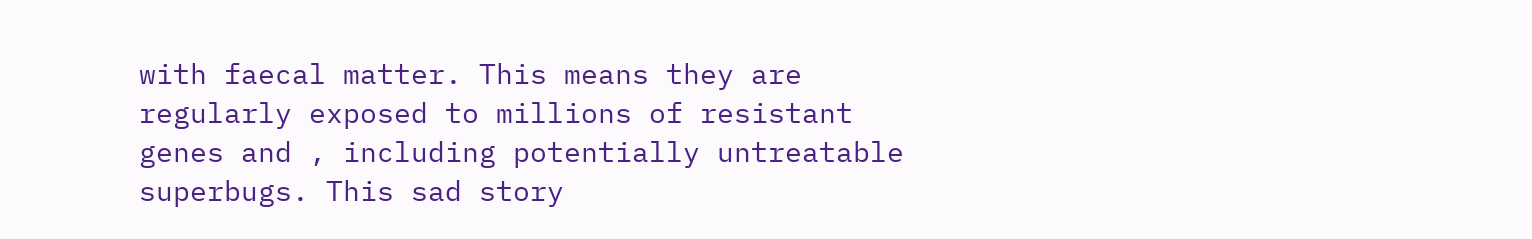with faecal matter. This means they are regularly exposed to millions of resistant genes and , including potentially untreatable superbugs. This sad story